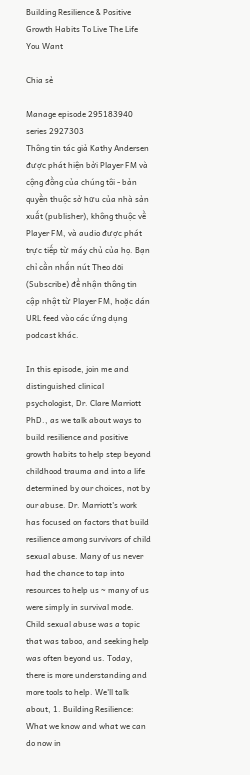Building Resilience & Positive Growth Habits To Live The Life You Want

Chia sẻ

Manage episode 295183940 series 2927303
Thông tin tác giả Kathy Andersen được phát hiện bởi Player FM và cộng đồng của chúng tôi - bản quyền thuộc sở hữu của nhà sản xuất (publisher), không thuộc về Player FM, và audio được phát trực tiếp từ máy chủ của họ. Bạn chỉ cần nhấn nút Theo dõi (Subscribe) để nhận thông tin cập nhật từ Player FM, hoặc dán URL feed vào các ứng dụng podcast khác.

In this episode, join me and distinguished clinical psychologist, Dr. Clare Marriott PhD., as we talk about ways to build resilience and positive growth habits to help step beyond childhood trauma and into a life determined by our choices, not by our abuse. Dr. Marriott's work has focused on factors that build resilience among survivors of child sexual abuse. Many of us never had the chance to tap into resources to help us ~ many of us were simply in survival mode. Child sexual abuse was a topic that was taboo, and seeking help was often beyond us. Today, there is more understanding and more tools to help. We'll talk about, 1. Building Resilience: What we know and what we can do now in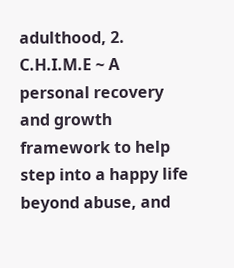adulthood, 2. C.H.I.M.E ~ A personal recovery and growth framework to help step into a happy life beyond abuse, and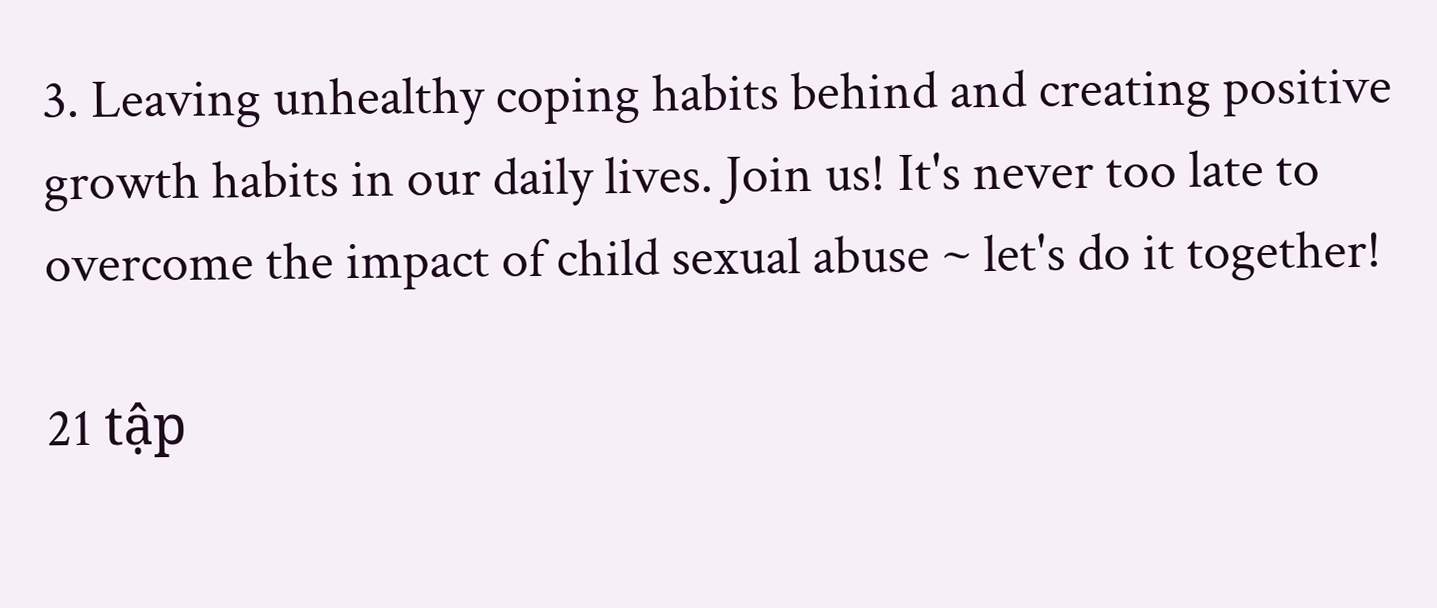3. Leaving unhealthy coping habits behind and creating positive growth habits in our daily lives. Join us! It's never too late to overcome the impact of child sexual abuse ~ let's do it together!

21 tập